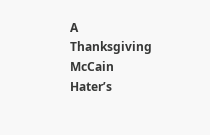A Thanksgiving McCain Hater’s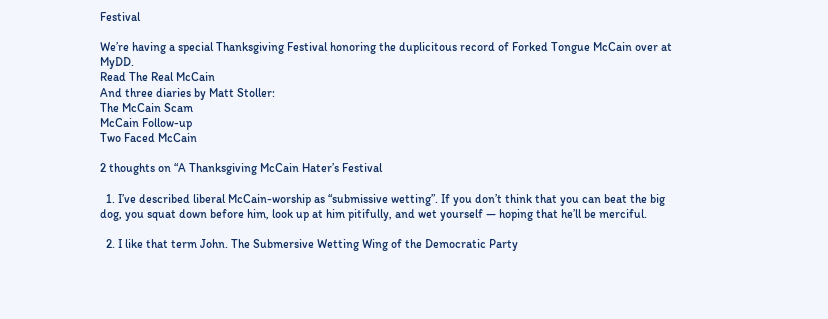Festival

We’re having a special Thanksgiving Festival honoring the duplicitous record of Forked Tongue McCain over at MyDD.
Read The Real McCain
And three diaries by Matt Stoller:
The McCain Scam
McCain Follow-up
Two Faced McCain

2 thoughts on “A Thanksgiving McCain Hater’s Festival

  1. I’ve described liberal McCain-worship as “submissive wetting”. If you don’t think that you can beat the big dog, you squat down before him, look up at him pitifully, and wet yourself — hoping that he’ll be merciful.

  2. I like that term John. The Submersive Wetting Wing of the Democratic Party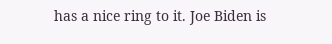has a nice ring to it. Joe Biden is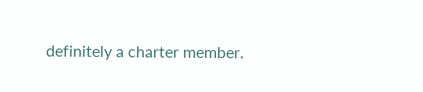definitely a charter member.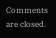Comments are closed.